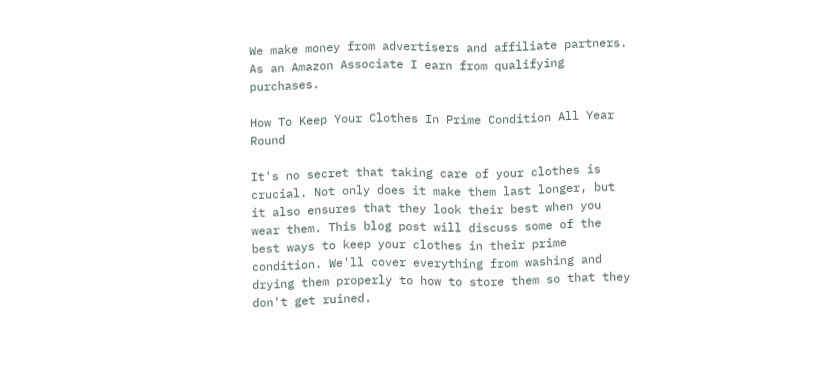We make money from advertisers and affiliate partners. As an Amazon Associate I earn from qualifying purchases.

How To Keep Your Clothes In Prime Condition All Year Round

It's no secret that taking care of your clothes is crucial. Not only does it make them last longer, but it also ensures that they look their best when you wear them. This blog post will discuss some of the best ways to keep your clothes in their prime condition. We'll cover everything from washing and drying them properly to how to store them so that they don't get ruined.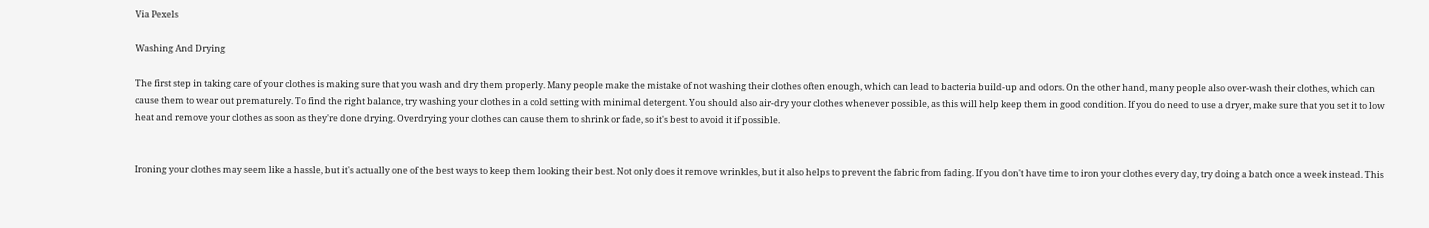Via Pexels

Washing And Drying

The first step in taking care of your clothes is making sure that you wash and dry them properly. Many people make the mistake of not washing their clothes often enough, which can lead to bacteria build-up and odors. On the other hand, many people also over-wash their clothes, which can cause them to wear out prematurely. To find the right balance, try washing your clothes in a cold setting with minimal detergent. You should also air-dry your clothes whenever possible, as this will help keep them in good condition. If you do need to use a dryer, make sure that you set it to low heat and remove your clothes as soon as they're done drying. Overdrying your clothes can cause them to shrink or fade, so it's best to avoid it if possible.


Ironing your clothes may seem like a hassle, but it's actually one of the best ways to keep them looking their best. Not only does it remove wrinkles, but it also helps to prevent the fabric from fading. If you don't have time to iron your clothes every day, try doing a batch once a week instead. This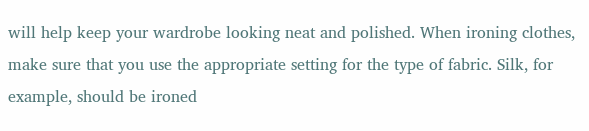will help keep your wardrobe looking neat and polished. When ironing clothes, make sure that you use the appropriate setting for the type of fabric. Silk, for example, should be ironed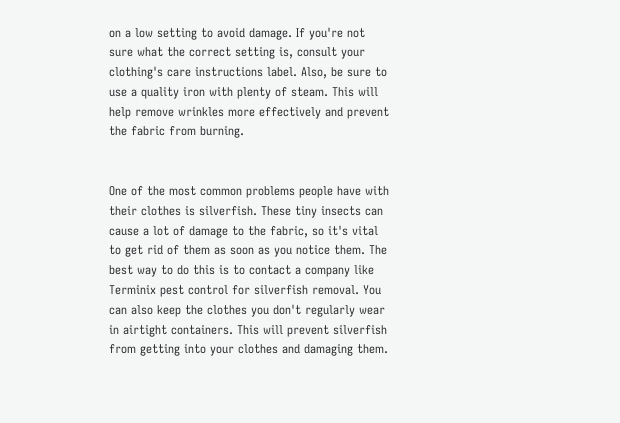on a low setting to avoid damage. If you're not sure what the correct setting is, consult your clothing's care instructions label. Also, be sure to use a quality iron with plenty of steam. This will help remove wrinkles more effectively and prevent the fabric from burning.


One of the most common problems people have with their clothes is silverfish. These tiny insects can cause a lot of damage to the fabric, so it's vital to get rid of them as soon as you notice them. The best way to do this is to contact a company like Terminix pest control for silverfish removal. You can also keep the clothes you don't regularly wear in airtight containers. This will prevent silverfish from getting into your clothes and damaging them.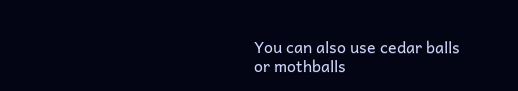You can also use cedar balls or mothballs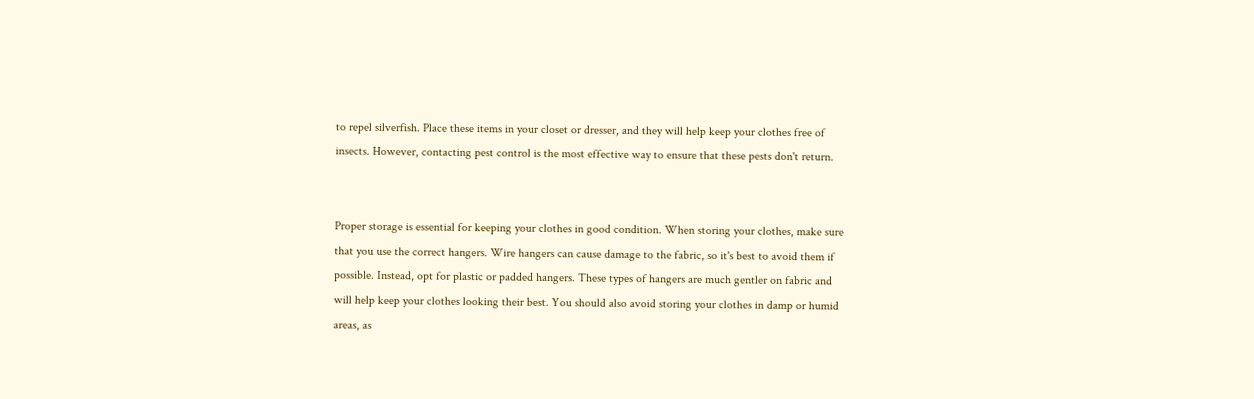to repel silverfish. Place these items in your closet or dresser, and they will help keep your clothes free of insects. However, contacting pest control is the most effective way to ensure that these pests don't return.


Proper storage is essential for keeping your clothes in good condition. When storing your clothes, make sure that you use the correct hangers. Wire hangers can cause damage to the fabric, so it's best to avoid them if possible. Instead, opt for plastic or padded hangers. These types of hangers are much gentler on fabric and will help keep your clothes looking their best. You should also avoid storing your clothes in damp or humid areas, as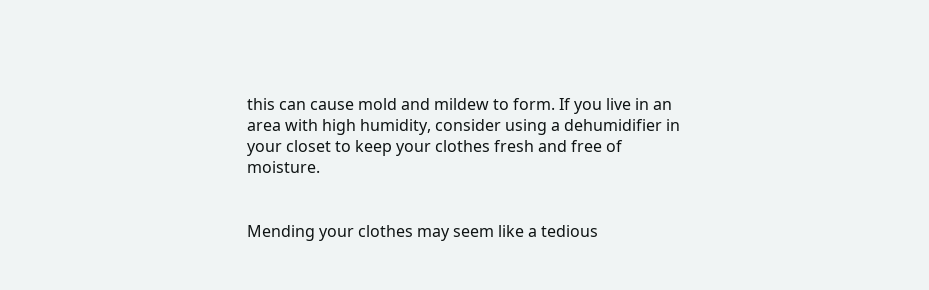this can cause mold and mildew to form. If you live in an area with high humidity, consider using a dehumidifier in your closet to keep your clothes fresh and free of moisture.


Mending your clothes may seem like a tedious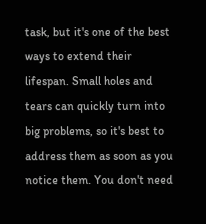task, but it's one of the best ways to extend their lifespan. Small holes and tears can quickly turn into big problems, so it's best to address them as soon as you notice them. You don't need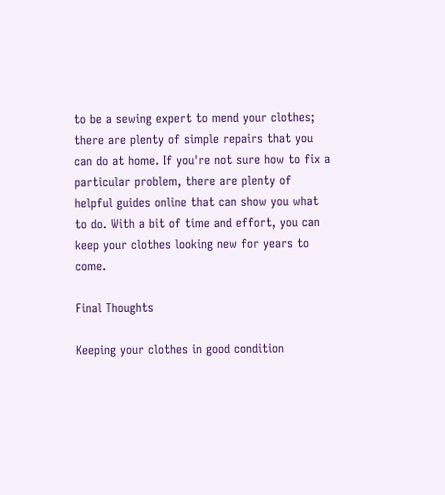to be a sewing expert to mend your clothes; there are plenty of simple repairs that you can do at home. If you're not sure how to fix a particular problem, there are plenty of helpful guides online that can show you what to do. With a bit of time and effort, you can keep your clothes looking new for years to come.

Final Thoughts

Keeping your clothes in good condition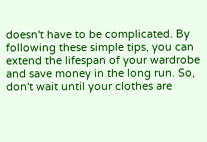doesn't have to be complicated. By following these simple tips, you can extend the lifespan of your wardrobe and save money in the long run. So, don't wait until your clothes are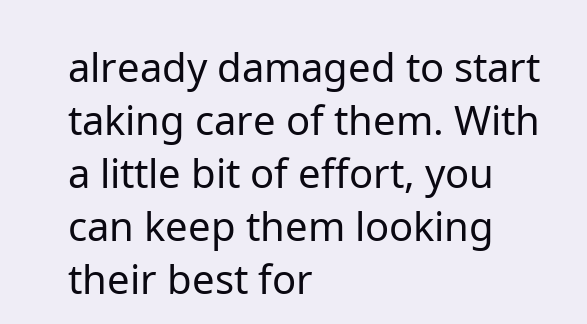already damaged to start taking care of them. With a little bit of effort, you can keep them looking their best for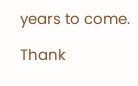years to come.

Thank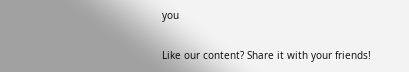you

Like our content? Share it with your friends!